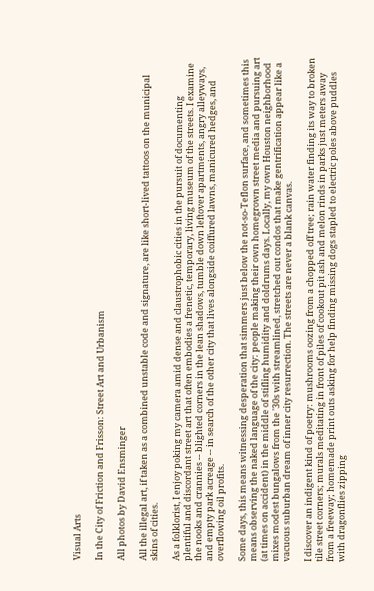Visual Arts

In the City of Friction and Frisson: Street Art and Urbanism

All photos by David Ensminger

All the illegal art, if taken as a combined unstable code and signature, are like short-lived tattoos on the municipal skins of cities.

As a folklorist, I enjoy poking my camera amid dense and claustrophobic cities in the pursuit of documenting plentiful and discordant street art that often embodies a frenetic, temporary, living museum of the streets. I examine the nooks and crannies -- blighted corners in the lean shadows, tumble down leftover apartments, angry alleyways, and empty park acreage -- in search of the other city that lives alongside coiffured lawns, manicured hedges, and overflowing oil profits.

Some days, this means witnessing desperation that simmers just below the not-so-Teflon surface, and sometimes this means observing the naked language of the city: people making their own homegrown street media and pursuing art (at times on accident) in the middle of stifling humidity and doldrums days. Locally, my own Houston neighborhood mixes modest bungalows from the '30s with streamlined, stretched out condos that make gentrification appear like a vacuous suburban dream of inner city resurrection. The streets are never a blank canvas.

I discover an indigent kind of poetry: mushrooms oozing from a chopped off tree; rain water finding its way to broken tile street corners; murals meditating in front of piles of cookout pit ash and melon rinds in parks just meters away from a freeway; homemade print outs asking for help finding missing dogs stapled to electric poles above puddles with dragonflies zipping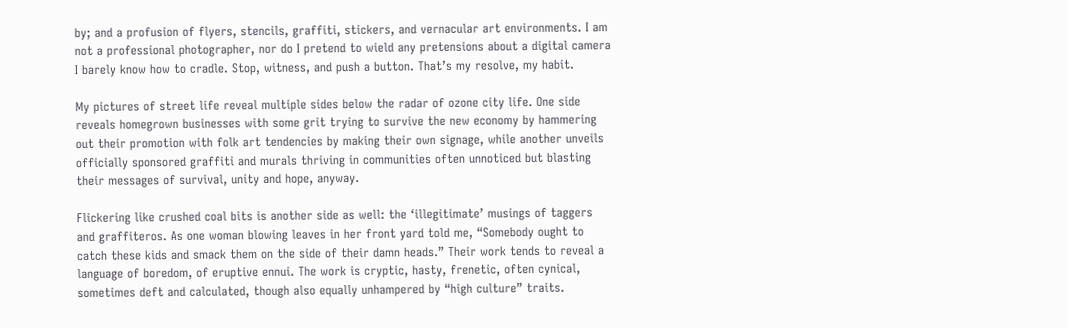by; and a profusion of flyers, stencils, graffiti, stickers, and vernacular art environments. I am not a professional photographer, nor do I pretend to wield any pretensions about a digital camera I barely know how to cradle. Stop, witness, and push a button. That’s my resolve, my habit.

My pictures of street life reveal multiple sides below the radar of ozone city life. One side reveals homegrown businesses with some grit trying to survive the new economy by hammering out their promotion with folk art tendencies by making their own signage, while another unveils officially sponsored graffiti and murals thriving in communities often unnoticed but blasting their messages of survival, unity and hope, anyway.

Flickering like crushed coal bits is another side as well: the ‘illegitimate’ musings of taggers and graffiteros. As one woman blowing leaves in her front yard told me, “Somebody ought to catch these kids and smack them on the side of their damn heads.” Their work tends to reveal a language of boredom, of eruptive ennui. The work is cryptic, hasty, frenetic, often cynical, sometimes deft and calculated, though also equally unhampered by “high culture” traits.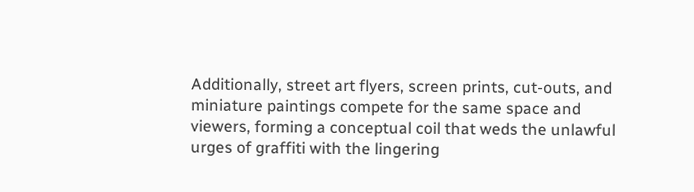Additionally, street art flyers, screen prints, cut-outs, and miniature paintings compete for the same space and viewers, forming a conceptual coil that weds the unlawful urges of graffiti with the lingering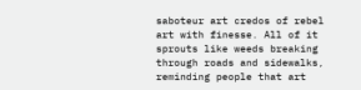saboteur art credos of rebel art with finesse. All of it sprouts like weeds breaking through roads and sidewalks, reminding people that art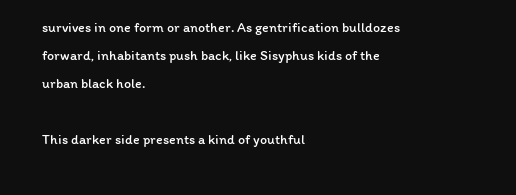survives in one form or another. As gentrification bulldozes forward, inhabitants push back, like Sisyphus kids of the urban black hole.

This darker side presents a kind of youthful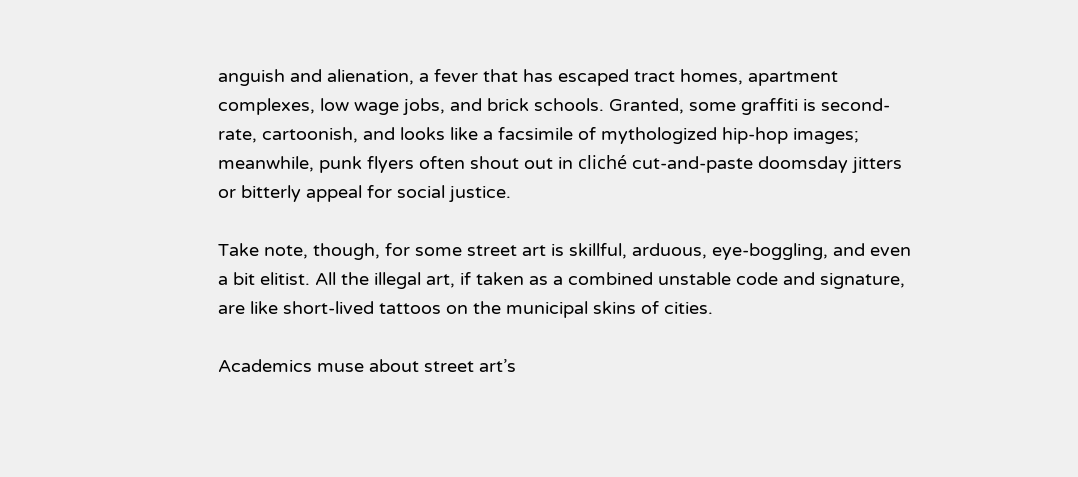anguish and alienation, a fever that has escaped tract homes, apartment complexes, low wage jobs, and brick schools. Granted, some graffiti is second-rate, cartoonish, and looks like a facsimile of mythologized hip-hop images; meanwhile, punk flyers often shout out in cliché cut-and-paste doomsday jitters or bitterly appeal for social justice.

Take note, though, for some street art is skillful, arduous, eye-boggling, and even a bit elitist. All the illegal art, if taken as a combined unstable code and signature, are like short-lived tattoos on the municipal skins of cities.

Academics muse about street art’s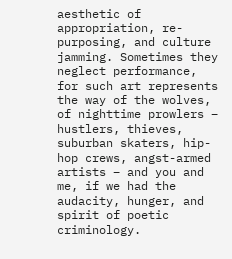aesthetic of appropriation, re-purposing, and culture jamming. Sometimes they neglect performance, for such art represents the way of the wolves, of nighttime prowlers – hustlers, thieves, suburban skaters, hip-hop crews, angst-armed artists – and you and me, if we had the audacity, hunger, and spirit of poetic criminology.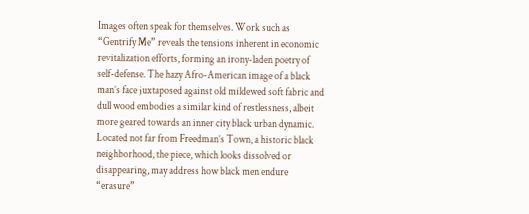Images often speak for themselves. Work such as “Gentrify Me” reveals the tensions inherent in economic revitalization efforts, forming an irony-laden poetry of self-defense. The hazy Afro-American image of a black man’s face juxtaposed against old mildewed soft fabric and dull wood embodies a similar kind of restlessness, albeit more geared towards an inner city black urban dynamic. Located not far from Freedman’s Town, a historic black neighborhood, the piece, which looks dissolved or disappearing, may address how black men endure “erasure”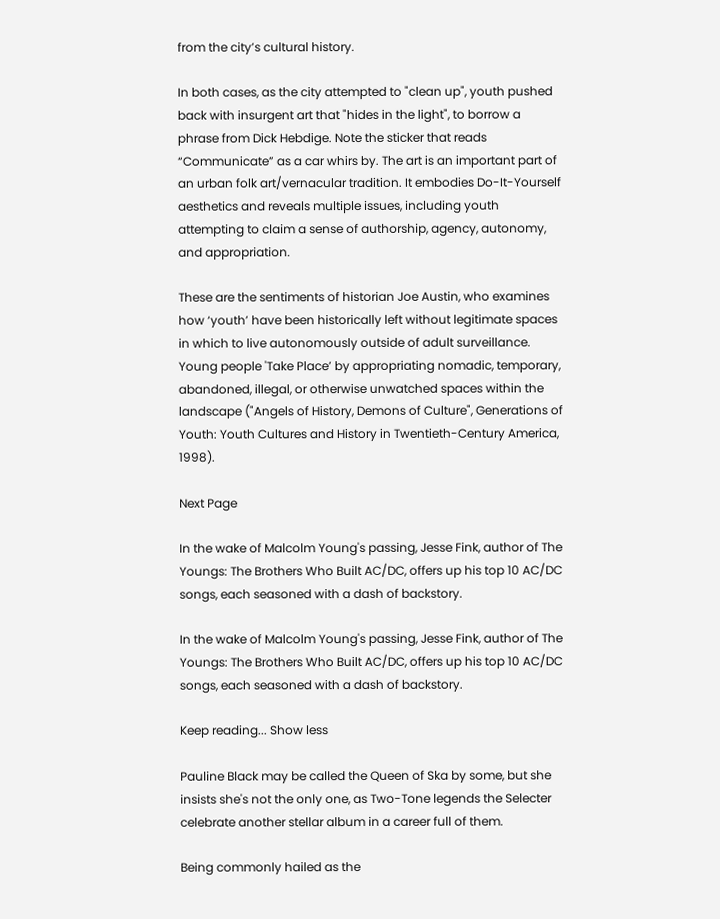from the city’s cultural history.

In both cases, as the city attempted to "clean up", youth pushed back with insurgent art that "hides in the light", to borrow a phrase from Dick Hebdige. Note the sticker that reads “Communicate” as a car whirs by. The art is an important part of an urban folk art/vernacular tradition. It embodies Do-It-Yourself aesthetics and reveals multiple issues, including youth attempting to claim a sense of authorship, agency, autonomy, and appropriation.

These are the sentiments of historian Joe Austin, who examines how ‘youth’ have been historically left without legitimate spaces in which to live autonomously outside of adult surveillance. Young people 'Take Place’ by appropriating nomadic, temporary, abandoned, illegal, or otherwise unwatched spaces within the landscape ("Angels of History, Demons of Culture", Generations of Youth: Youth Cultures and History in Twentieth-Century America, 1998).

Next Page

In the wake of Malcolm Young's passing, Jesse Fink, author of The Youngs: The Brothers Who Built AC/DC, offers up his top 10 AC/DC songs, each seasoned with a dash of backstory.

In the wake of Malcolm Young's passing, Jesse Fink, author of The Youngs: The Brothers Who Built AC/DC, offers up his top 10 AC/DC songs, each seasoned with a dash of backstory.

Keep reading... Show less

Pauline Black may be called the Queen of Ska by some, but she insists she's not the only one, as Two-Tone legends the Selecter celebrate another stellar album in a career full of them.

Being commonly hailed as the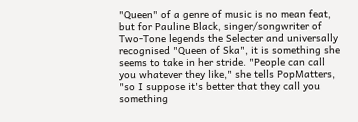"Queen" of a genre of music is no mean feat, but for Pauline Black, singer/songwriter of Two-Tone legends the Selecter and universally recognised "Queen of Ska", it is something she seems to take in her stride. "People can call you whatever they like," she tells PopMatters, "so I suppose it's better that they call you something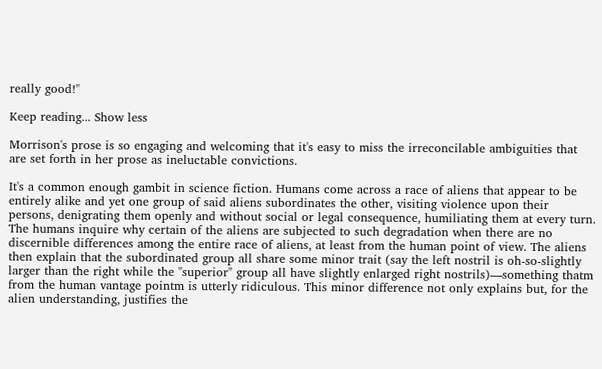really good!"

Keep reading... Show less

Morrison's prose is so engaging and welcoming that it's easy to miss the irreconcilable ambiguities that are set forth in her prose as ineluctable convictions.

It's a common enough gambit in science fiction. Humans come across a race of aliens that appear to be entirely alike and yet one group of said aliens subordinates the other, visiting violence upon their persons, denigrating them openly and without social or legal consequence, humiliating them at every turn. The humans inquire why certain of the aliens are subjected to such degradation when there are no discernible differences among the entire race of aliens, at least from the human point of view. The aliens then explain that the subordinated group all share some minor trait (say the left nostril is oh-so-slightly larger than the right while the "superior" group all have slightly enlarged right nostrils)—something thatm from the human vantage pointm is utterly ridiculous. This minor difference not only explains but, for the alien understanding, justifies the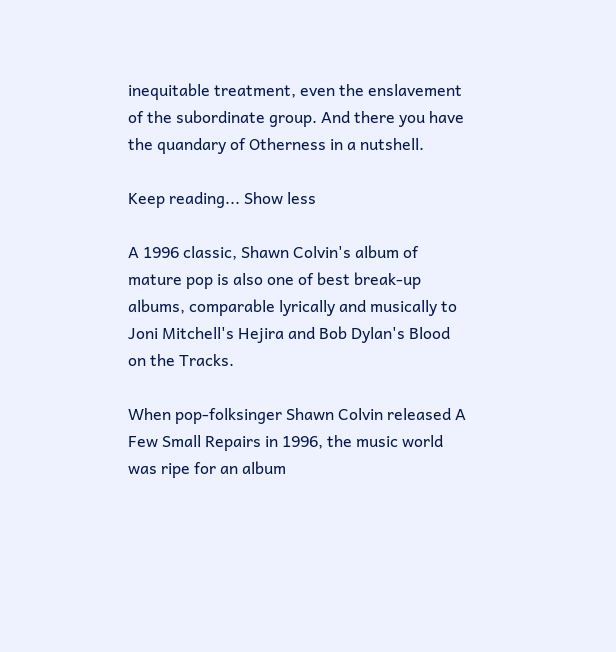inequitable treatment, even the enslavement of the subordinate group. And there you have the quandary of Otherness in a nutshell.

Keep reading... Show less

A 1996 classic, Shawn Colvin's album of mature pop is also one of best break-up albums, comparable lyrically and musically to Joni Mitchell's Hejira and Bob Dylan's Blood on the Tracks.

When pop-folksinger Shawn Colvin released A Few Small Repairs in 1996, the music world was ripe for an album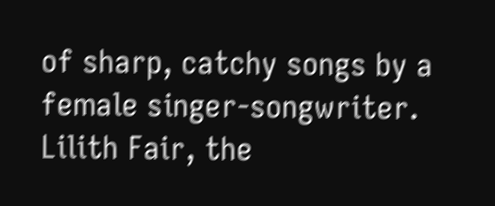of sharp, catchy songs by a female singer-songwriter. Lilith Fair, the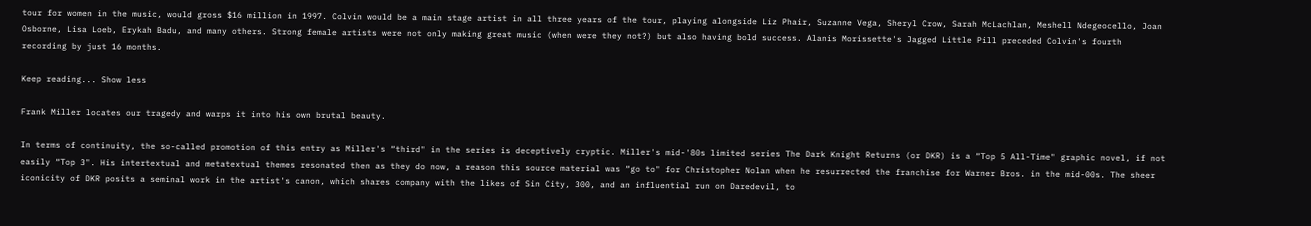tour for women in the music, would gross $16 million in 1997. Colvin would be a main stage artist in all three years of the tour, playing alongside Liz Phair, Suzanne Vega, Sheryl Crow, Sarah McLachlan, Meshell Ndegeocello, Joan Osborne, Lisa Loeb, Erykah Badu, and many others. Strong female artists were not only making great music (when were they not?) but also having bold success. Alanis Morissette's Jagged Little Pill preceded Colvin's fourth recording by just 16 months.

Keep reading... Show less

Frank Miller locates our tragedy and warps it into his own brutal beauty.

In terms of continuity, the so-called promotion of this entry as Miller's “third" in the series is deceptively cryptic. Miller's mid-'80s limited series The Dark Knight Returns (or DKR) is a “Top 5 All-Time" graphic novel, if not easily “Top 3". His intertextual and metatextual themes resonated then as they do now, a reason this source material was “go to" for Christopher Nolan when he resurrected the franchise for Warner Bros. in the mid-00s. The sheer iconicity of DKR posits a seminal work in the artist's canon, which shares company with the likes of Sin City, 300, and an influential run on Daredevil, to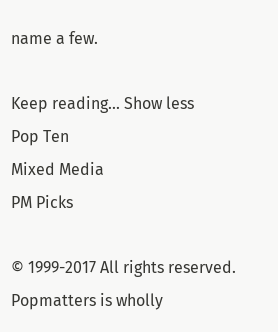name a few.

Keep reading... Show less
Pop Ten
Mixed Media
PM Picks

© 1999-2017 All rights reserved.
Popmatters is wholly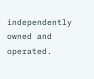independently owned and operated.